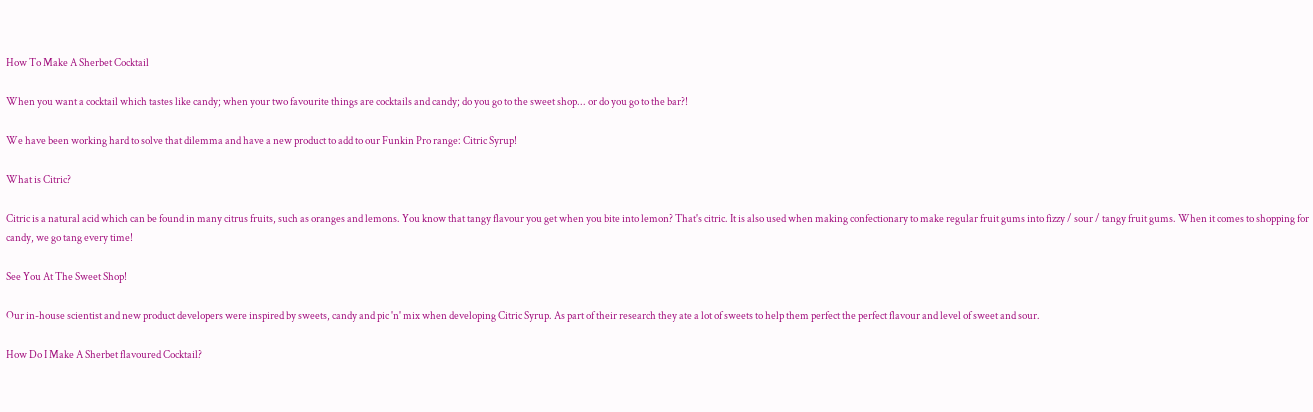How To Make A Sherbet Cocktail

When you want a cocktail which tastes like candy; when your two favourite things are cocktails and candy; do you go to the sweet shop... or do you go to the bar?!

We have been working hard to solve that dilemma and have a new product to add to our Funkin Pro range: Citric Syrup!

What is Citric?

Citric is a natural acid which can be found in many citrus fruits, such as oranges and lemons. You know that tangy flavour you get when you bite into lemon? That's citric. It is also used when making confectionary to make regular fruit gums into fizzy / sour / tangy fruit gums. When it comes to shopping for candy, we go tang every time!

See You At The Sweet Shop!

Our in-house scientist and new product developers were inspired by sweets, candy and pic 'n' mix when developing Citric Syrup. As part of their research they ate a lot of sweets to help them perfect the perfect flavour and level of sweet and sour.

How Do I Make A Sherbet flavoured Cocktail?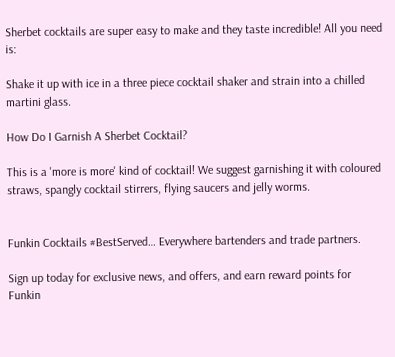Sherbet cocktails are super easy to make and they taste incredible! All you need is:

Shake it up with ice in a three piece cocktail shaker and strain into a chilled martini glass.

How Do I Garnish A Sherbet Cocktail?

This is a 'more is more' kind of cocktail! We suggest garnishing it with coloured straws, spangly cocktail stirrers, flying saucers and jelly worms.


Funkin Cocktails #BestServed… Everywhere bartenders and trade partners.

Sign up today for exclusive news, and offers, and earn reward points for Funkin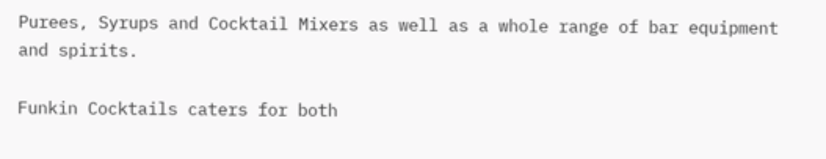Purees, Syrups and Cocktail Mixers as well as a whole range of bar equipment and spirits.

Funkin Cocktails caters for both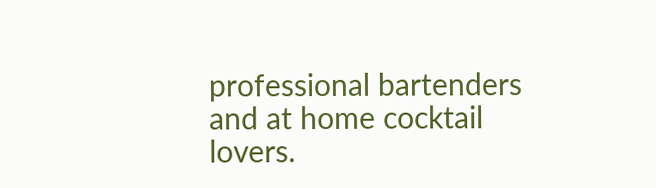professional bartenders and at home cocktail lovers.